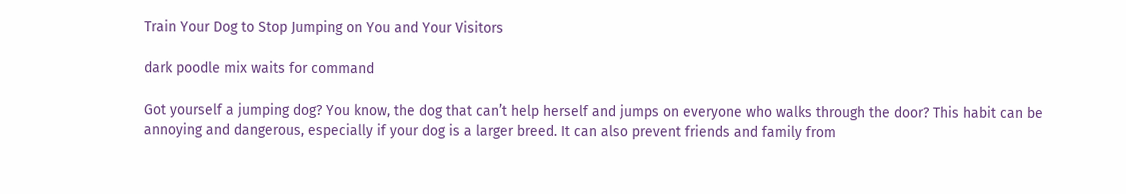Train Your Dog to Stop Jumping on You and Your Visitors

dark poodle mix waits for command

Got yourself a jumping dog? You know, the dog that can’t help herself and jumps on everyone who walks through the door? This habit can be annoying and dangerous, especially if your dog is a larger breed. It can also prevent friends and family from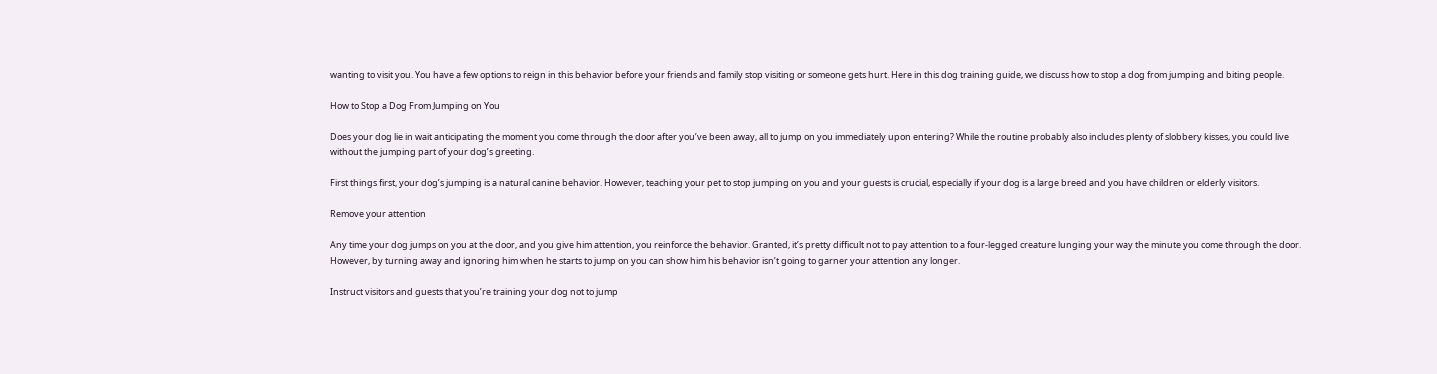wanting to visit you. You have a few options to reign in this behavior before your friends and family stop visiting or someone gets hurt. Here in this dog training guide, we discuss how to stop a dog from jumping and biting people.

How to Stop a Dog From Jumping on You

Does your dog lie in wait anticipating the moment you come through the door after you’ve been away, all to jump on you immediately upon entering? While the routine probably also includes plenty of slobbery kisses, you could live without the jumping part of your dog’s greeting.

First things first, your dog’s jumping is a natural canine behavior. However, teaching your pet to stop jumping on you and your guests is crucial, especially if your dog is a large breed and you have children or elderly visitors.

Remove your attention

Any time your dog jumps on you at the door, and you give him attention, you reinforce the behavior. Granted, it’s pretty difficult not to pay attention to a four-legged creature lunging your way the minute you come through the door. However, by turning away and ignoring him when he starts to jump on you can show him his behavior isn’t going to garner your attention any longer.

Instruct visitors and guests that you’re training your dog not to jump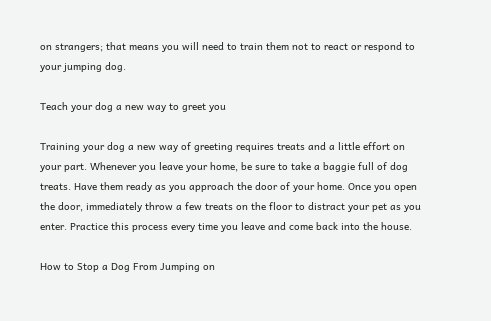on strangers; that means you will need to train them not to react or respond to your jumping dog.

Teach your dog a new way to greet you

Training your dog a new way of greeting requires treats and a little effort on your part. Whenever you leave your home, be sure to take a baggie full of dog treats. Have them ready as you approach the door of your home. Once you open the door, immediately throw a few treats on the floor to distract your pet as you enter. Practice this process every time you leave and come back into the house.

How to Stop a Dog From Jumping on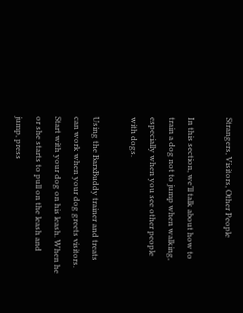Strangers, Visitors, Other People

In this section, we’ll talk about how to train a dog not to jump when walking, especially when you see other people with dogs.

Using the BarxBuddy trainer and treats can work when your dog greets visitors. Start with your dog on his leash. When he or she starts to pull on the leash and jump, press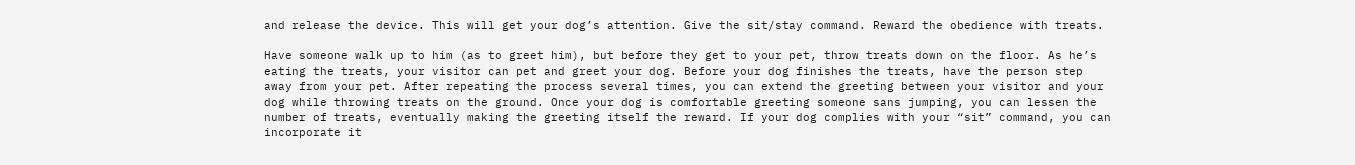and release the device. This will get your dog’s attention. Give the sit/stay command. Reward the obedience with treats.

Have someone walk up to him (as to greet him), but before they get to your pet, throw treats down on the floor. As he’s eating the treats, your visitor can pet and greet your dog. Before your dog finishes the treats, have the person step away from your pet. After repeating the process several times, you can extend the greeting between your visitor and your dog while throwing treats on the ground. Once your dog is comfortable greeting someone sans jumping, you can lessen the number of treats, eventually making the greeting itself the reward. If your dog complies with your “sit” command, you can incorporate it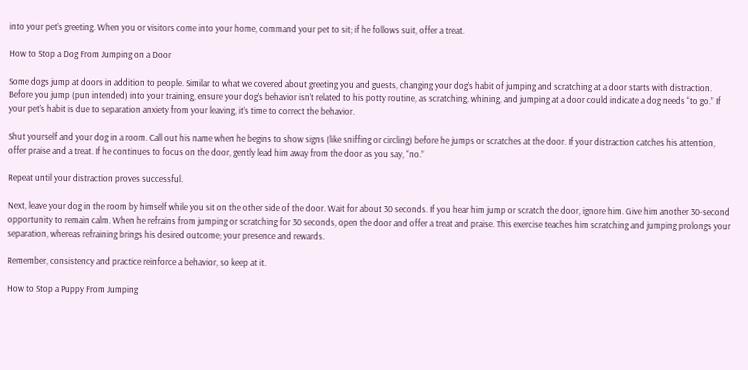into your pet’s greeting. When you or visitors come into your home, command your pet to sit; if he follows suit, offer a treat.

How to Stop a Dog From Jumping on a Door

Some dogs jump at doors in addition to people. Similar to what we covered about greeting you and guests, changing your dog’s habit of jumping and scratching at a door starts with distraction. Before you jump (pun intended) into your training, ensure your dog’s behavior isn’t related to his potty routine, as scratching, whining, and jumping at a door could indicate a dog needs “to go.” If your pet’s habit is due to separation anxiety from your leaving, it’s time to correct the behavior.

Shut yourself and your dog in a room. Call out his name when he begins to show signs (like sniffing or circling) before he jumps or scratches at the door. If your distraction catches his attention, offer praise and a treat. If he continues to focus on the door, gently lead him away from the door as you say, “no.”

Repeat until your distraction proves successful.

Next, leave your dog in the room by himself while you sit on the other side of the door. Wait for about 30 seconds. If you hear him jump or scratch the door, ignore him. Give him another 30-second opportunity to remain calm. When he refrains from jumping or scratching for 30 seconds, open the door and offer a treat and praise. This exercise teaches him scratching and jumping prolongs your separation, whereas refraining brings his desired outcome; your presence and rewards.

Remember, consistency and practice reinforce a behavior, so keep at it.

How to Stop a Puppy From Jumping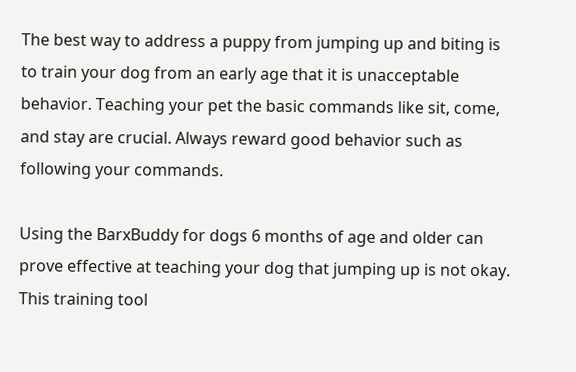The best way to address a puppy from jumping up and biting is to train your dog from an early age that it is unacceptable behavior. Teaching your pet the basic commands like sit, come, and stay are crucial. Always reward good behavior such as following your commands.

Using the BarxBuddy for dogs 6 months of age and older can prove effective at teaching your dog that jumping up is not okay. This training tool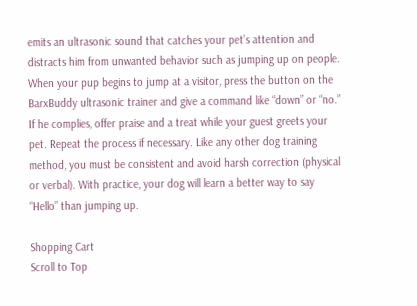emits an ultrasonic sound that catches your pet’s attention and distracts him from unwanted behavior such as jumping up on people. When your pup begins to jump at a visitor, press the button on the BarxBuddy ultrasonic trainer and give a command like “down” or “no.” If he complies, offer praise and a treat while your guest greets your pet. Repeat the process if necessary. Like any other dog training method, you must be consistent and avoid harsh correction (physical or verbal). With practice, your dog will learn a better way to say “Hello” than jumping up.

Shopping Cart
Scroll to Top